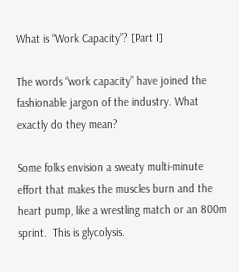What is “Work Capacity”? [Part I]

The words “work capacity” have joined the fashionable jargon of the industry. What exactly do they mean?

Some folks envision a sweaty multi-minute effort that makes the muscles burn and the heart pump, like a wrestling match or an 800m sprint.  This is glycolysis.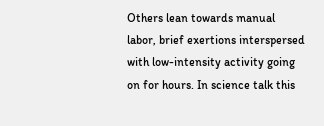Others lean towards manual labor, brief exertions interspersed with low-intensity activity going on for hours. In science talk this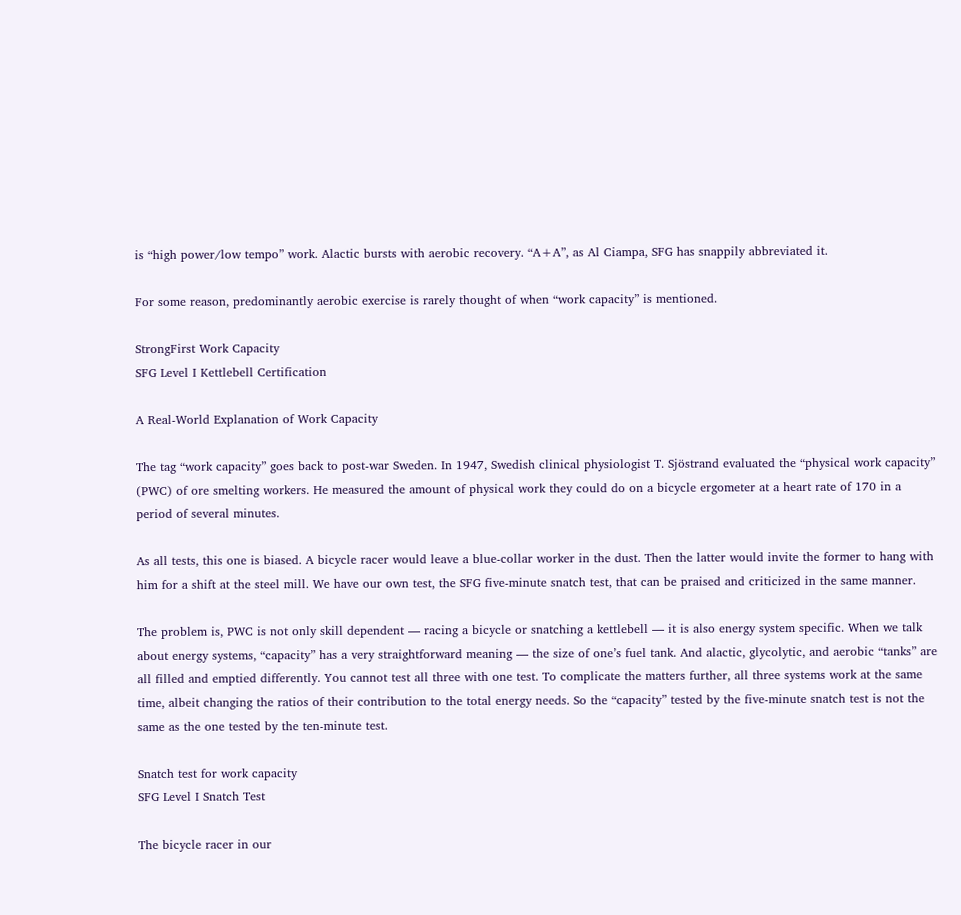is “high power/low tempo” work. Alactic bursts with aerobic recovery. “A+A”, as Al Ciampa, SFG has snappily abbreviated it.

For some reason, predominantly aerobic exercise is rarely thought of when “work capacity” is mentioned.

StrongFirst Work Capacity
SFG Level I Kettlebell Certification

A Real-World Explanation of Work Capacity

The tag “work capacity” goes back to post-war Sweden. In 1947, Swedish clinical physiologist T. Sjöstrand evaluated the “physical work capacity” (PWC) of ore smelting workers. He measured the amount of physical work they could do on a bicycle ergometer at a heart rate of 170 in a period of several minutes.

As all tests, this one is biased. A bicycle racer would leave a blue-collar worker in the dust. Then the latter would invite the former to hang with him for a shift at the steel mill. We have our own test, the SFG five-minute snatch test, that can be praised and criticized in the same manner.

The problem is, PWC is not only skill dependent — racing a bicycle or snatching a kettlebell — it is also energy system specific. When we talk about energy systems, “capacity” has a very straightforward meaning — the size of one’s fuel tank. And alactic, glycolytic, and aerobic “tanks” are all filled and emptied differently. You cannot test all three with one test. To complicate the matters further, all three systems work at the same time, albeit changing the ratios of their contribution to the total energy needs. So the “capacity” tested by the five-minute snatch test is not the same as the one tested by the ten-minute test.

Snatch test for work capacity
SFG Level I Snatch Test

The bicycle racer in our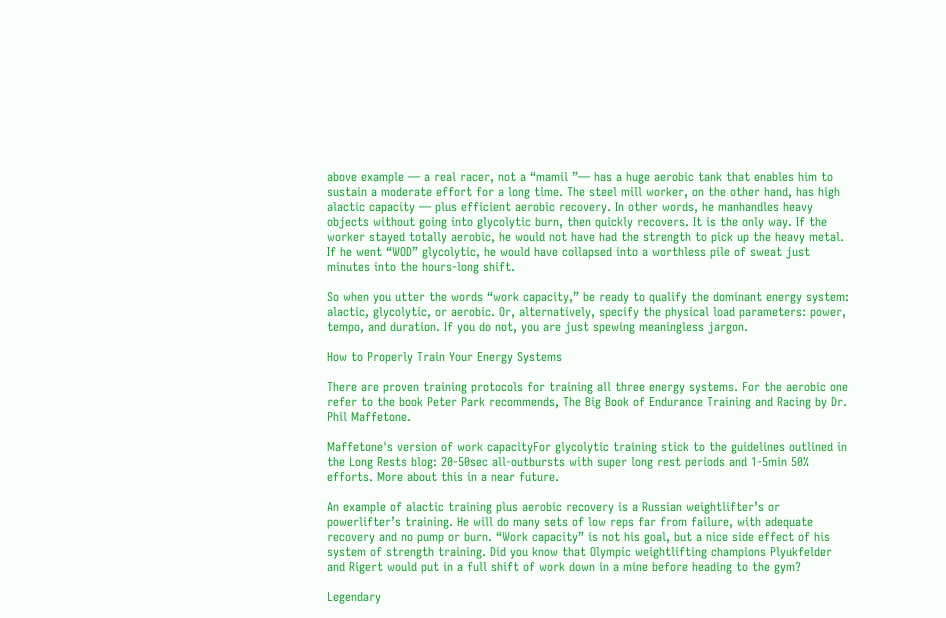above example — a real racer, not a “mamil ”— has a huge aerobic tank that enables him to sustain a moderate effort for a long time. The steel mill worker, on the other hand, has high alactic capacity — plus efficient aerobic recovery. In other words, he manhandles heavy objects without going into glycolytic burn, then quickly recovers. It is the only way. If the worker stayed totally aerobic, he would not have had the strength to pick up the heavy metal. If he went “WOD” glycolytic, he would have collapsed into a worthless pile of sweat just minutes into the hours-long shift.

So when you utter the words “work capacity,” be ready to qualify the dominant energy system: alactic, glycolytic, or aerobic. Or, alternatively, specify the physical load parameters: power, tempo, and duration. If you do not, you are just spewing meaningless jargon.

How to Properly Train Your Energy Systems

There are proven training protocols for training all three energy systems. For the aerobic one refer to the book Peter Park recommends, The Big Book of Endurance Training and Racing by Dr. Phil Maffetone.

Maffetone's version of work capacityFor glycolytic training stick to the guidelines outlined in the Long Rests blog: 20-50sec all-outbursts with super long rest periods and 1-5min 50% efforts. More about this in a near future.

An example of alactic training plus aerobic recovery is a Russian weightlifter’s or powerlifter’s training. He will do many sets of low reps far from failure, with adequate recovery and no pump or burn. “Work capacity” is not his goal, but a nice side effect of his system of strength training. Did you know that Olympic weightlifting champions Plyukfelder and Rigert would put in a full shift of work down in a mine before heading to the gym?

Legendary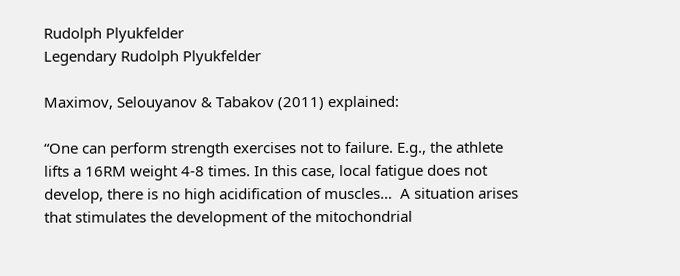Rudolph Plyukfelder
Legendary Rudolph Plyukfelder

Maximov, Selouyanov & Tabakov (2011) explained:

“One can perform strength exercises not to failure. E.g., the athlete lifts a 16RM weight 4-8 times. In this case, local fatigue does not develop, there is no high acidification of muscles…  A situation arises that stimulates the development of the mitochondrial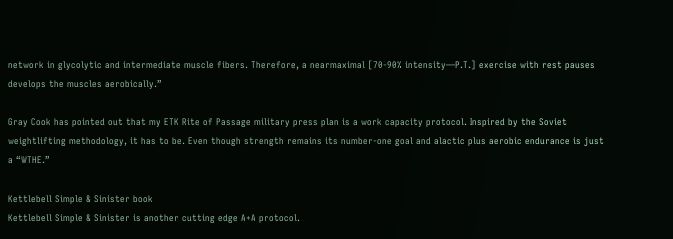network in glycolytic and intermediate muscle fibers. Therefore, a nearmaximal [70-90% intensity—P.T.] exercise with rest pauses develops the muscles aerobically.”

Gray Cook has pointed out that my ETK Rite of Passage military press plan is a work capacity protocol. Inspired by the Soviet weightlifting methodology, it has to be. Even though strength remains its number-one goal and alactic plus aerobic endurance is just a “WTHE.”

Kettlebell Simple & Sinister book
Kettlebell Simple & Sinister is another cutting edge A+A protocol.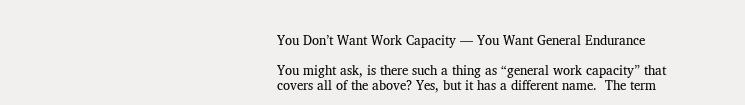You Don’t Want Work Capacity — You Want General Endurance

You might ask, is there such a thing as “general work capacity” that covers all of the above? Yes, but it has a different name.  The term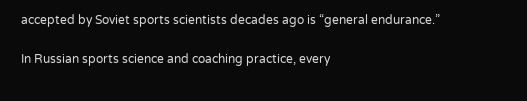accepted by Soviet sports scientists decades ago is “general endurance.”

In Russian sports science and coaching practice, every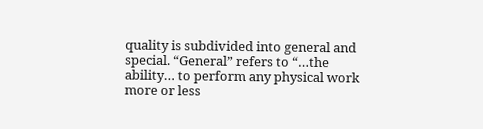quality is subdivided into general and special. “General” refers to “…the ability… to perform any physical work more or less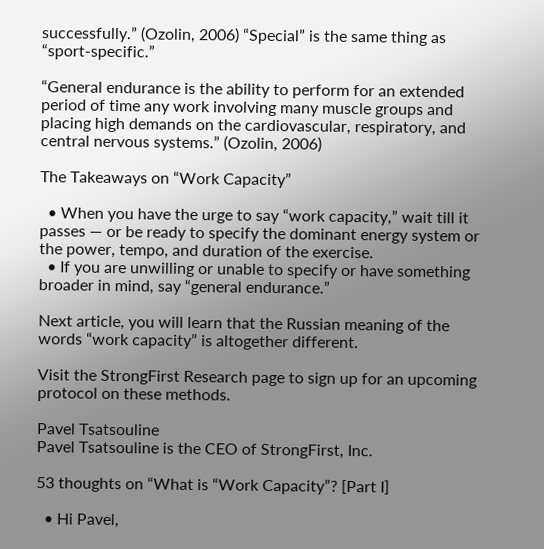successfully.” (Ozolin, 2006) “Special” is the same thing as “sport-specific.”

“General endurance is the ability to perform for an extended period of time any work involving many muscle groups and placing high demands on the cardiovascular, respiratory, and central nervous systems.” (Ozolin, 2006)

The Takeaways on “Work Capacity”

  • When you have the urge to say “work capacity,” wait till it passes — or be ready to specify the dominant energy system or the power, tempo, and duration of the exercise.
  • If you are unwilling or unable to specify or have something broader in mind, say “general endurance.”

Next article, you will learn that the Russian meaning of the words “work capacity” is altogether different.

Visit the StrongFirst Research page to sign up for an upcoming protocol on these methods.

Pavel Tsatsouline
Pavel Tsatsouline is the CEO of StrongFirst, Inc.

53 thoughts on “What is “Work Capacity”? [Part I]

  • Hi Pavel,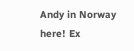Andy in Norway here! Ex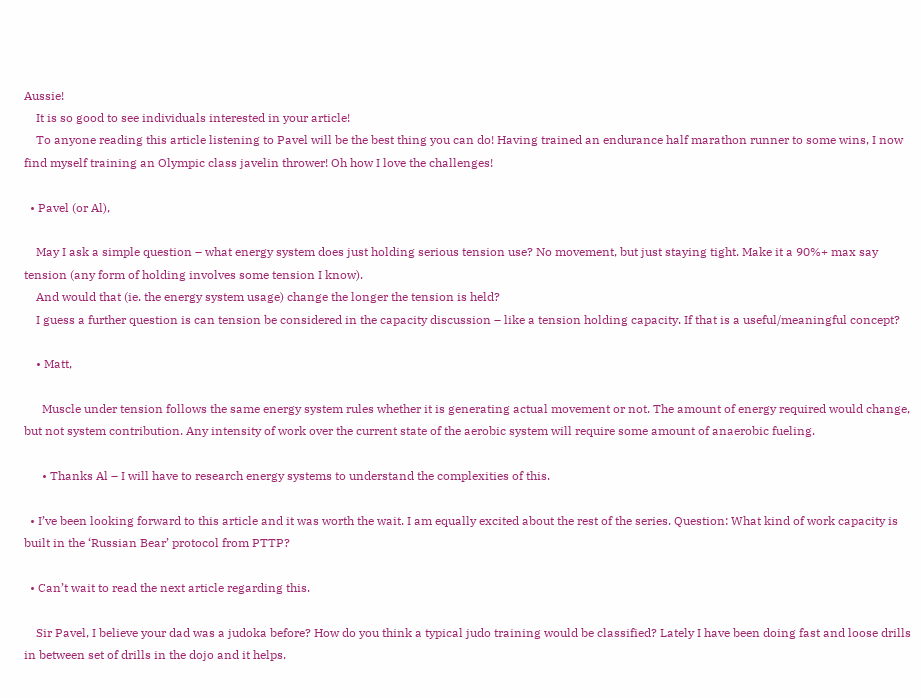Aussie!
    It is so good to see individuals interested in your article!
    To anyone reading this article listening to Pavel will be the best thing you can do! Having trained an endurance half marathon runner to some wins, I now find myself training an Olympic class javelin thrower! Oh how I love the challenges!

  • Pavel (or Al),

    May I ask a simple question – what energy system does just holding serious tension use? No movement, but just staying tight. Make it a 90%+ max say tension (any form of holding involves some tension I know).
    And would that (ie. the energy system usage) change the longer the tension is held?
    I guess a further question is can tension be considered in the capacity discussion – like a tension holding capacity. If that is a useful/meaningful concept?

    • Matt,

      Muscle under tension follows the same energy system rules whether it is generating actual movement or not. The amount of energy required would change, but not system contribution. Any intensity of work over the current state of the aerobic system will require some amount of anaerobic fueling.

      • Thanks Al – I will have to research energy systems to understand the complexities of this.

  • I’ve been looking forward to this article and it was worth the wait. I am equally excited about the rest of the series. Question: What kind of work capacity is built in the ‘Russian Bear’ protocol from PTTP?

  • Can’t wait to read the next article regarding this.

    Sir Pavel, I believe your dad was a judoka before? How do you think a typical judo training would be classified? Lately I have been doing fast and loose drills in between set of drills in the dojo and it helps.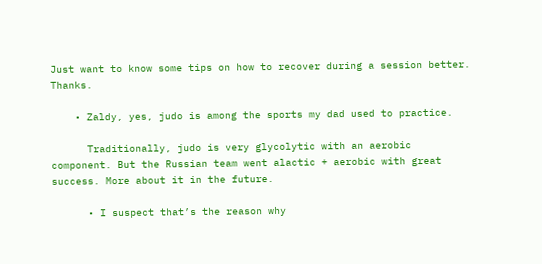Just want to know some tips on how to recover during a session better. Thanks.

    • Zaldy, yes, judo is among the sports my dad used to practice.

      Traditionally, judo is very glycolytic with an aerobic component. But the Russian team went alactic + aerobic with great success. More about it in the future.

      • I suspect that’s the reason why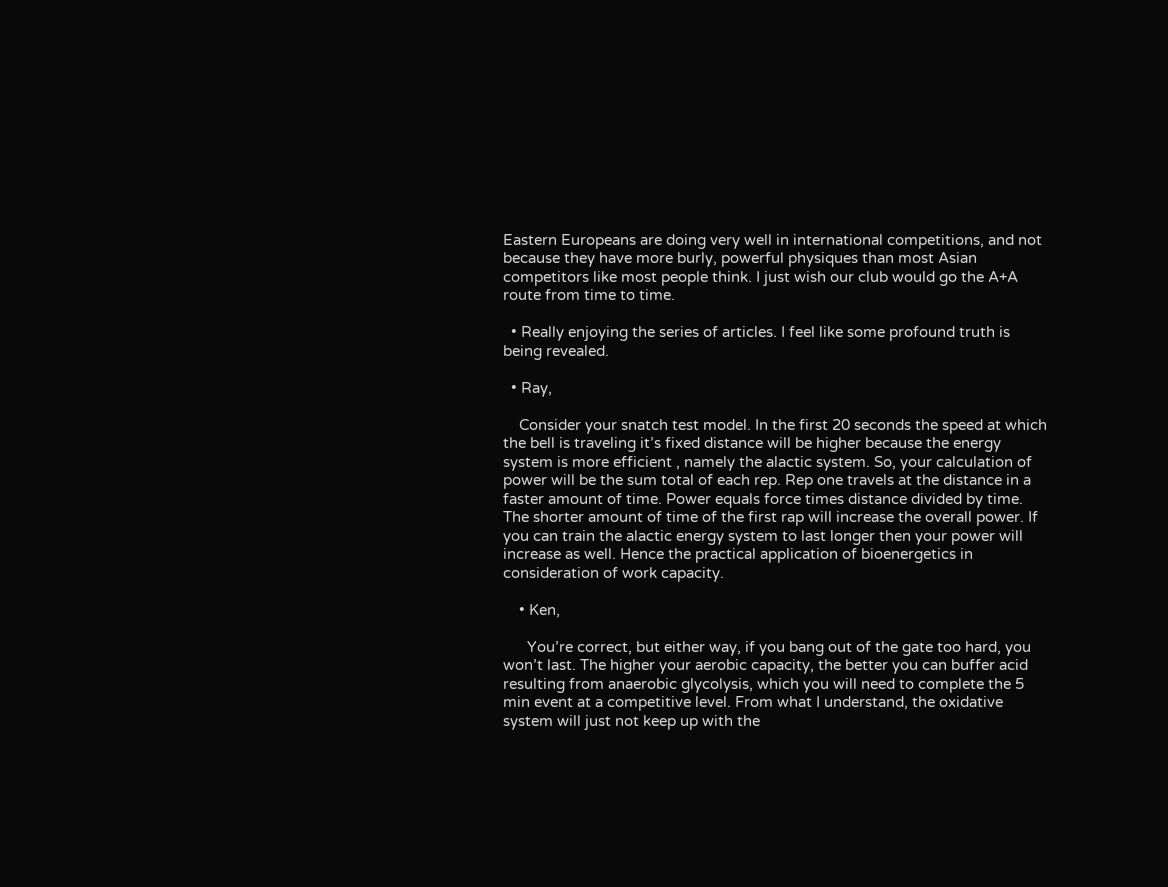Eastern Europeans are doing very well in international competitions, and not because they have more burly, powerful physiques than most Asian competitors like most people think. I just wish our club would go the A+A route from time to time.

  • Really enjoying the series of articles. I feel like some profound truth is being revealed.

  • Ray,

    Consider your snatch test model. In the first 20 seconds the speed at which the bell is traveling it’s fixed distance will be higher because the energy system is more efficient , namely the alactic system. So, your calculation of power will be the sum total of each rep. Rep one travels at the distance in a faster amount of time. Power equals force times distance divided by time. The shorter amount of time of the first rap will increase the overall power. If you can train the alactic energy system to last longer then your power will increase as well. Hence the practical application of bioenergetics in consideration of work capacity.

    • Ken,

      You’re correct, but either way, if you bang out of the gate too hard, you won’t last. The higher your aerobic capacity, the better you can buffer acid resulting from anaerobic glycolysis, which you will need to complete the 5 min event at a competitive level. From what I understand, the oxidative system will just not keep up with the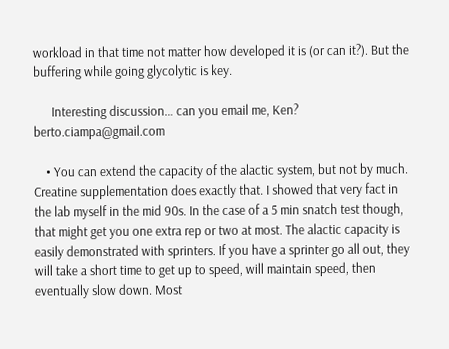workload in that time not matter how developed it is (or can it?). But the buffering while going glycolytic is key.

      Interesting discussion… can you email me, Ken? berto.ciampa@gmail.com

    • You can extend the capacity of the alactic system, but not by much. Creatine supplementation does exactly that. I showed that very fact in the lab myself in the mid 90s. In the case of a 5 min snatch test though, that might get you one extra rep or two at most. The alactic capacity is easily demonstrated with sprinters. If you have a sprinter go all out, they will take a short time to get up to speed, will maintain speed, then eventually slow down. Most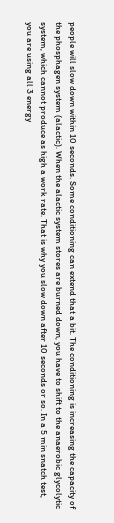people will slow down within 10 seconds. Some conditioning can extend that a bit. The conditioning is increasing the capacity of the phosphagen system (alactic). When the alactic system stores are burned down, you have to shift to the anaerobic glycolytic system, which cannot produce as high a work rate. That is why you slow down after 10 seconds or so. In a 5 min snatch test, you are using all 3 energy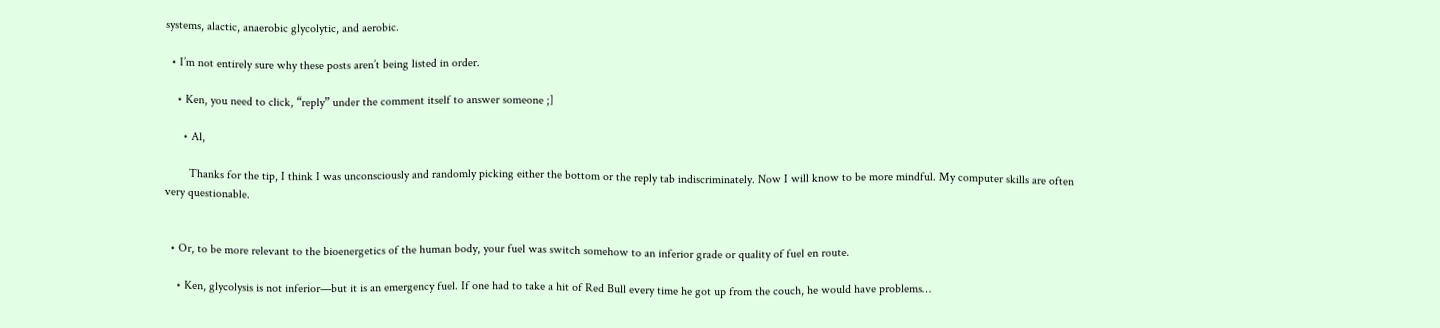systems, alactic, anaerobic glycolytic, and aerobic.

  • I’m not entirely sure why these posts aren’t being listed in order.

    • Ken, you need to click, “reply” under the comment itself to answer someone ;]

      • Al,

        Thanks for the tip, I think I was unconsciously and randomly picking either the bottom or the reply tab indiscriminately. Now I will know to be more mindful. My computer skills are often very questionable.


  • Or, to be more relevant to the bioenergetics of the human body, your fuel was switch somehow to an inferior grade or quality of fuel en route.

    • Ken, glycolysis is not inferior—but it is an emergency fuel. If one had to take a hit of Red Bull every time he got up from the couch, he would have problems…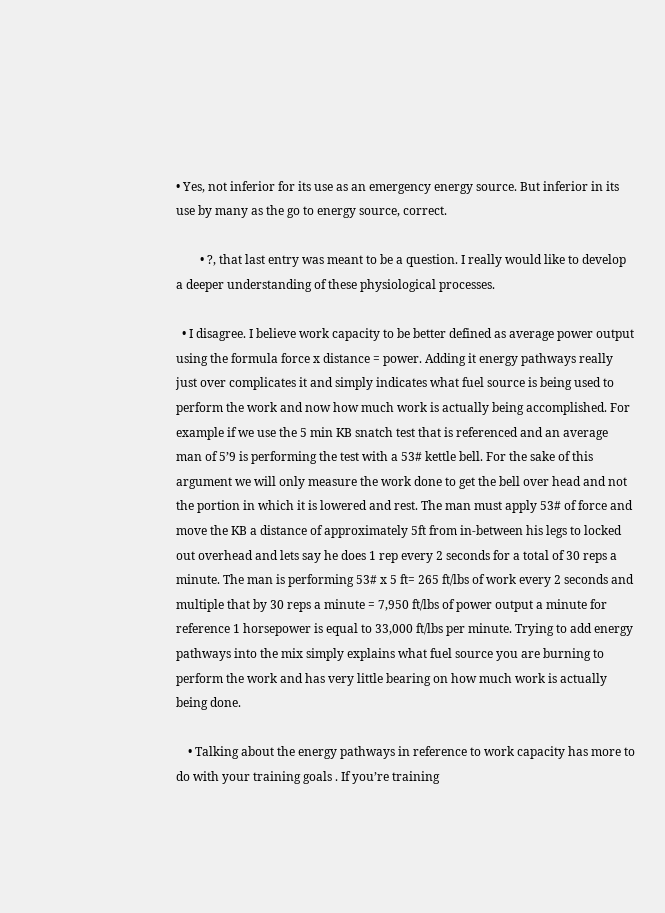• Yes, not inferior for its use as an emergency energy source. But inferior in its use by many as the go to energy source, correct.

        • ?, that last entry was meant to be a question. I really would like to develop a deeper understanding of these physiological processes.

  • I disagree. I believe work capacity to be better defined as average power output using the formula force x distance = power. Adding it energy pathways really just over complicates it and simply indicates what fuel source is being used to perform the work and now how much work is actually being accomplished. For example if we use the 5 min KB snatch test that is referenced and an average man of 5’9 is performing the test with a 53# kettle bell. For the sake of this argument we will only measure the work done to get the bell over head and not the portion in which it is lowered and rest. The man must apply 53# of force and move the KB a distance of approximately 5ft from in-between his legs to locked out overhead and lets say he does 1 rep every 2 seconds for a total of 30 reps a minute. The man is performing 53# x 5 ft= 265 ft/lbs of work every 2 seconds and multiple that by 30 reps a minute = 7,950 ft/lbs of power output a minute for reference 1 horsepower is equal to 33,000 ft/lbs per minute. Trying to add energy pathways into the mix simply explains what fuel source you are burning to perform the work and has very little bearing on how much work is actually being done.

    • Talking about the energy pathways in reference to work capacity has more to do with your training goals . If you’re training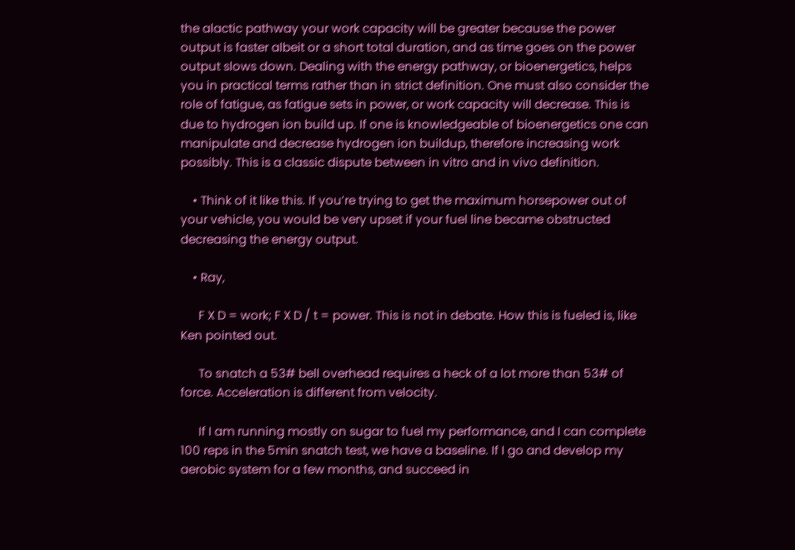the alactic pathway your work capacity will be greater because the power output is faster albeit or a short total duration, and as time goes on the power output slows down. Dealing with the energy pathway, or bioenergetics, helps you in practical terms rather than in strict definition. One must also consider the role of fatigue, as fatigue sets in power, or work capacity will decrease. This is due to hydrogen ion build up. If one is knowledgeable of bioenergetics one can manipulate and decrease hydrogen ion buildup, therefore increasing work possibly. This is a classic dispute between in vitro and in vivo definition.

    • Think of it like this. If you’re trying to get the maximum horsepower out of your vehicle, you would be very upset if your fuel line became obstructed decreasing the energy output.

    • Ray,

      F X D = work; F X D / t = power. This is not in debate. How this is fueled is, like Ken pointed out.

      To snatch a 53# bell overhead requires a heck of a lot more than 53# of force. Acceleration is different from velocity.

      If I am running mostly on sugar to fuel my performance, and I can complete 100 reps in the 5min snatch test, we have a baseline. If I go and develop my aerobic system for a few months, and succeed in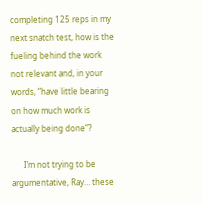completing 125 reps in my next snatch test, how is the fueling behind the work not relevant and, in your words, “have little bearing on how much work is actually being done”?

      I’m not trying to be argumentative, Ray… these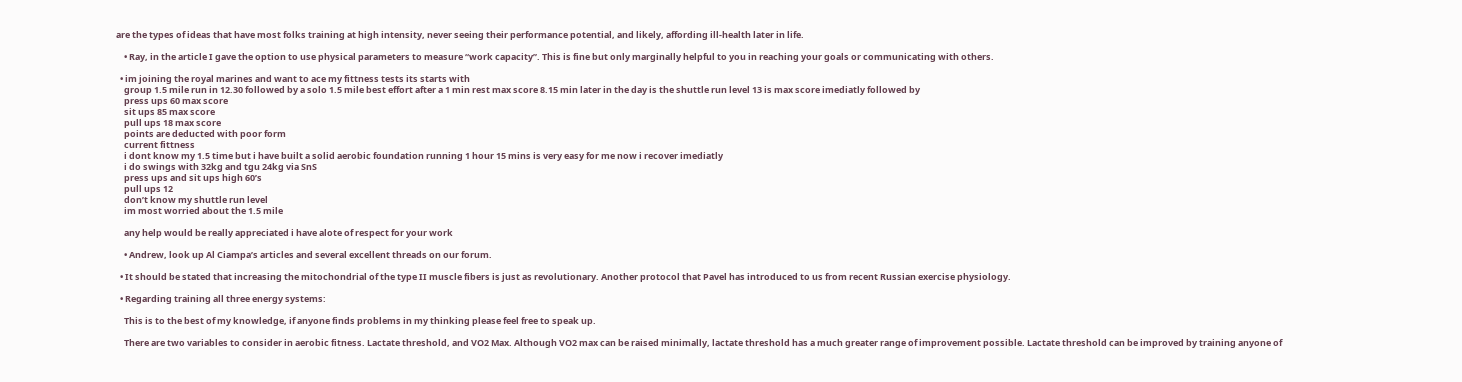are the types of ideas that have most folks training at high intensity, never seeing their performance potential, and likely, affording ill-health later in life.

    • Ray, in the article I gave the option to use physical parameters to measure “work capacity”. This is fine but only marginally helpful to you in reaching your goals or communicating with others.

  • im joining the royal marines and want to ace my fittness tests its starts with
    group 1.5 mile run in 12.30 followed by a solo 1.5 mile best effort after a 1 min rest max score 8.15 min later in the day is the shuttle run level 13 is max score imediatly followed by
    press ups 60 max score
    sit ups 85 max score
    pull ups 18 max score
    points are deducted with poor form
    current fittness
    i dont know my 1.5 time but i have built a solid aerobic foundation running 1 hour 15 mins is very easy for me now i recover imediatly
    i do swings with 32kg and tgu 24kg via SnS
    press ups and sit ups high 60’s
    pull ups 12
    don’t know my shuttle run level
    im most worried about the 1.5 mile

    any help would be really appreciated i have alote of respect for your work

    • Andrew, look up Al Ciampa’s articles and several excellent threads on our forum.

  • It should be stated that increasing the mitochondrial of the type II muscle fibers is just as revolutionary. Another protocol that Pavel has introduced to us from recent Russian exercise physiology.

  • Regarding training all three energy systems:

    This is to the best of my knowledge, if anyone finds problems in my thinking please feel free to speak up.

    There are two variables to consider in aerobic fitness. Lactate threshold, and VO2 Max. Although VO2 max can be raised minimally, lactate threshold has a much greater range of improvement possible. Lactate threshold can be improved by training anyone of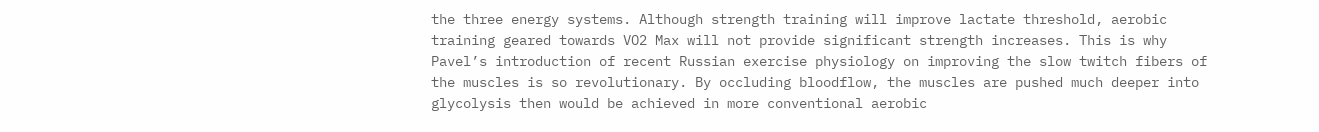the three energy systems. Although strength training will improve lactate threshold, aerobic training geared towards VO2 Max will not provide significant strength increases. This is why Pavel’s introduction of recent Russian exercise physiology on improving the slow twitch fibers of the muscles is so revolutionary. By occluding bloodflow, the muscles are pushed much deeper into glycolysis then would be achieved in more conventional aerobic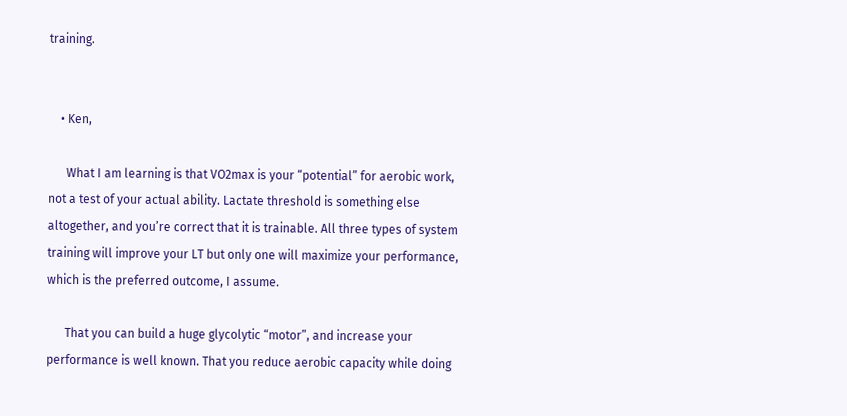training.


    • Ken,

      What I am learning is that VO2max is your “potential” for aerobic work, not a test of your actual ability. Lactate threshold is something else altogether, and you’re correct that it is trainable. All three types of system training will improve your LT but only one will maximize your performance, which is the preferred outcome, I assume.

      That you can build a huge glycolytic “motor”, and increase your performance is well known. That you reduce aerobic capacity while doing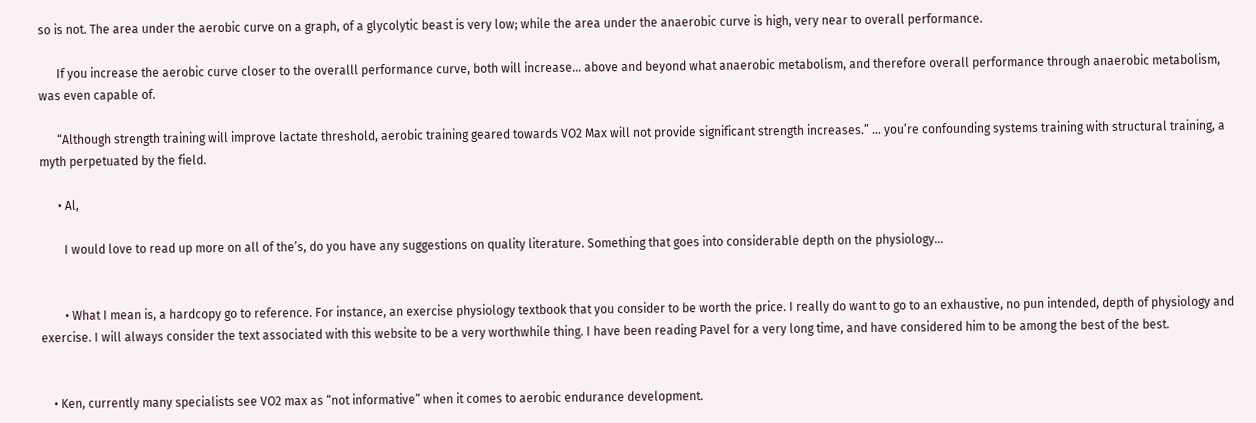so is not. The area under the aerobic curve on a graph, of a glycolytic beast is very low; while the area under the anaerobic curve is high, very near to overall performance.

      If you increase the aerobic curve closer to the overalll performance curve, both will increase… above and beyond what anaerobic metabolism, and therefore overall performance through anaerobic metabolism, was even capable of.

      “Although strength training will improve lactate threshold, aerobic training geared towards VO2 Max will not provide significant strength increases.” … you’re confounding systems training with structural training, a myth perpetuated by the field.

      • Al,

        I would love to read up more on all of the’s, do you have any suggestions on quality literature. Something that goes into considerable depth on the physiology…


        • What I mean is, a hardcopy go to reference. For instance, an exercise physiology textbook that you consider to be worth the price. I really do want to go to an exhaustive, no pun intended, depth of physiology and exercise. I will always consider the text associated with this website to be a very worthwhile thing. I have been reading Pavel for a very long time, and have considered him to be among the best of the best.


    • Ken, currently many specialists see VO2 max as “not informative” when it comes to aerobic endurance development.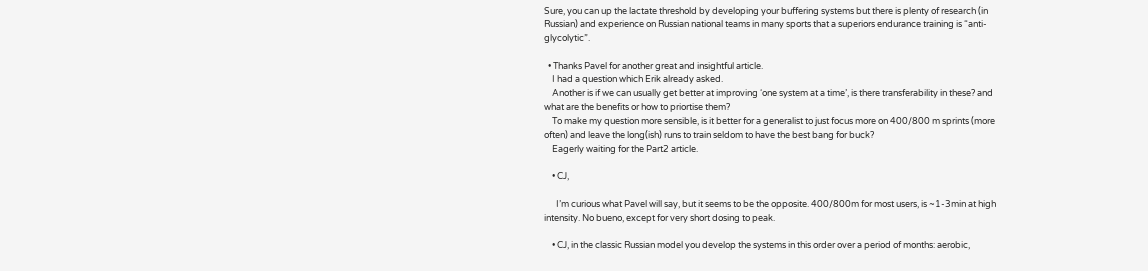Sure, you can up the lactate threshold by developing your buffering systems but there is plenty of research (in Russian) and experience on Russian national teams in many sports that a superiors endurance training is “anti-glycolytic”.

  • Thanks Pavel for another great and insightful article.
    I had a question which Erik already asked.
    Another is if we can usually get better at improving ‘one system at a time’, is there transferability in these? and what are the benefits or how to priortise them?
    To make my question more sensible, is it better for a generalist to just focus more on 400/800 m sprints (more often) and leave the long(ish) runs to train seldom to have the best bang for buck?
    Eagerly waiting for the Part2 article.

    • CJ,

      I’m curious what Pavel will say, but it seems to be the opposite. 400/800m for most users, is ~1-3min at high intensity. No bueno, except for very short dosing to peak.

    • CJ, in the classic Russian model you develop the systems in this order over a period of months: aerobic,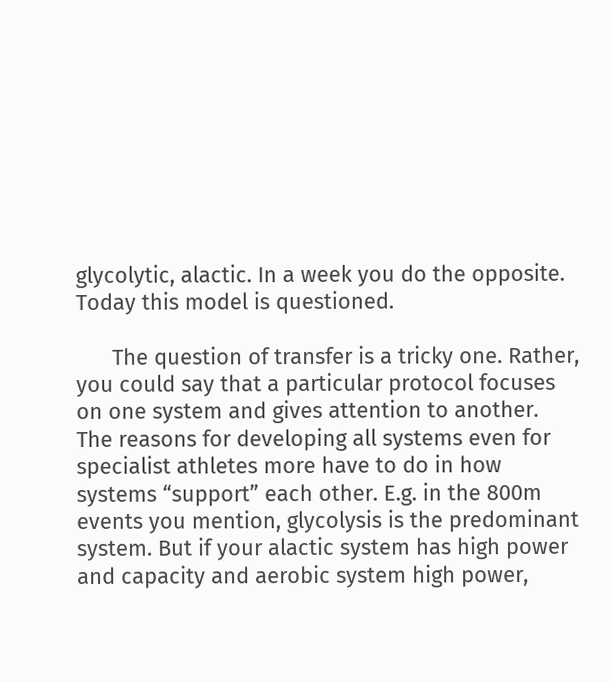glycolytic, alactic. In a week you do the opposite. Today this model is questioned.

      The question of transfer is a tricky one. Rather, you could say that a particular protocol focuses on one system and gives attention to another. The reasons for developing all systems even for specialist athletes more have to do in how systems “support” each other. E.g. in the 800m events you mention, glycolysis is the predominant system. But if your alactic system has high power and capacity and aerobic system high power,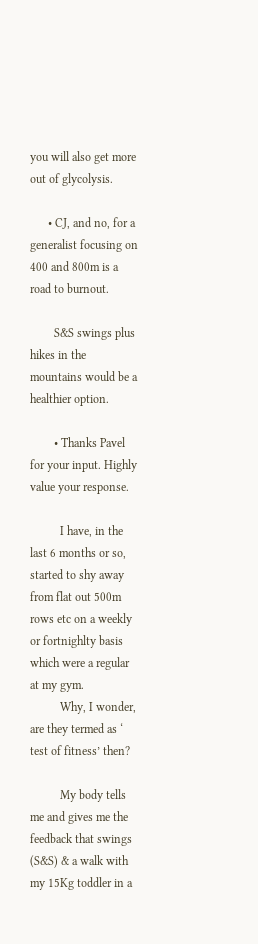you will also get more out of glycolysis.

      • CJ, and no, for a generalist focusing on 400 and 800m is a road to burnout.

        S&S swings plus hikes in the mountains would be a healthier option.

        • Thanks Pavel for your input. Highly value your response.

          I have, in the last 6 months or so, started to shy away from flat out 500m rows etc on a weekly or fortnighlty basis which were a regular at my gym.
          Why, I wonder, are they termed as ‘ test of fitness’ then?

          My body tells me and gives me the feedback that swings (S&S) & a walk with my 15Kg toddler in a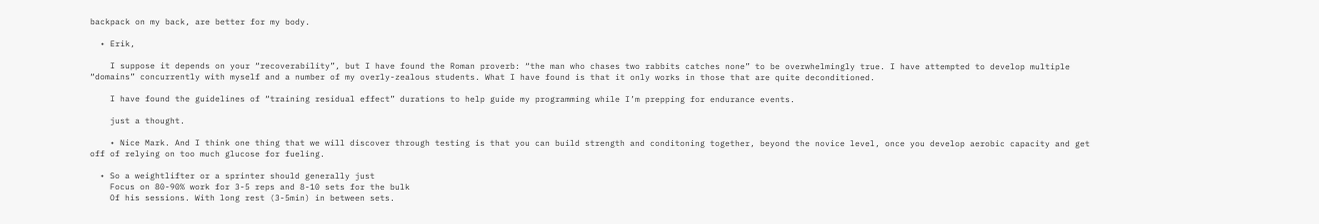backpack on my back, are better for my body.

  • Erik,

    I suppose it depends on your “recoverability”, but I have found the Roman proverb: “the man who chases two rabbits catches none” to be overwhelmingly true. I have attempted to develop multiple “domains” concurrently with myself and a number of my overly-zealous students. What I have found is that it only works in those that are quite deconditioned.

    I have found the guidelines of “training residual effect” durations to help guide my programming while I’m prepping for endurance events.

    just a thought.

    • Nice Mark. And I think one thing that we will discover through testing is that you can build strength and conditoning together, beyond the novice level, once you develop aerobic capacity and get off of relying on too much glucose for fueling.

  • So a weightlifter or a sprinter should generally just
    Focus on 80-90% work for 3-5 reps and 8-10 sets for the bulk
    Of his sessions. With long rest (3-5min) in between sets.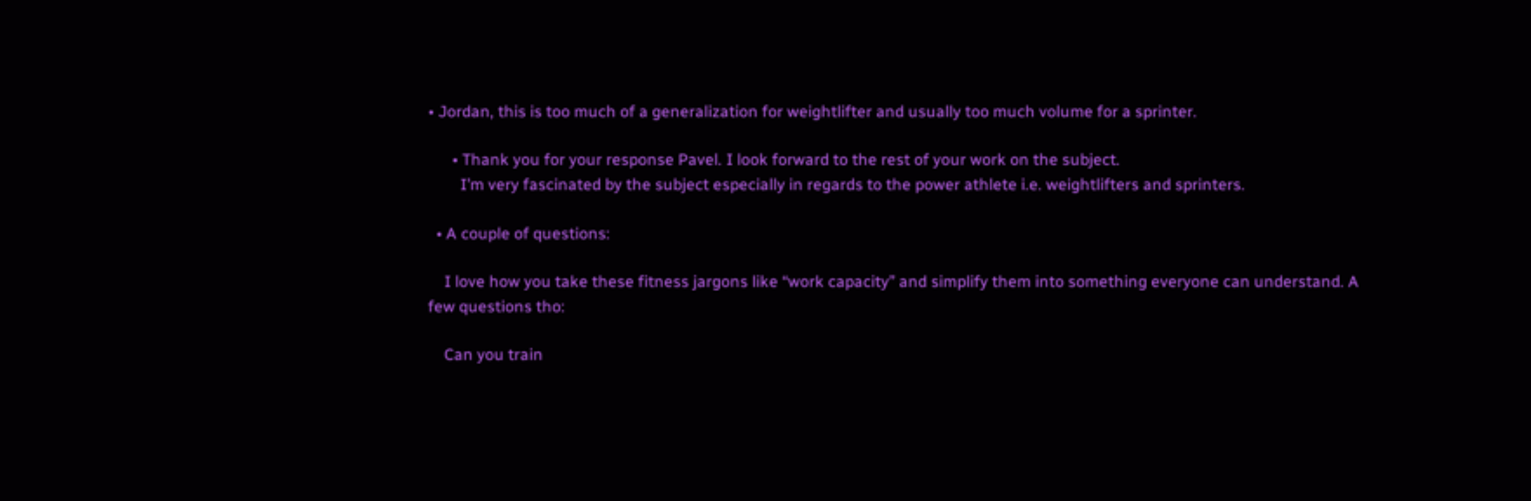• Jordan, this is too much of a generalization for weightlifter and usually too much volume for a sprinter.

      • Thank you for your response Pavel. I look forward to the rest of your work on the subject.
        I’m very fascinated by the subject especially in regards to the power athlete i.e. weightlifters and sprinters.

  • A couple of questions:

    I love how you take these fitness jargons like “work capacity” and simplify them into something everyone can understand. A few questions tho:

    Can you train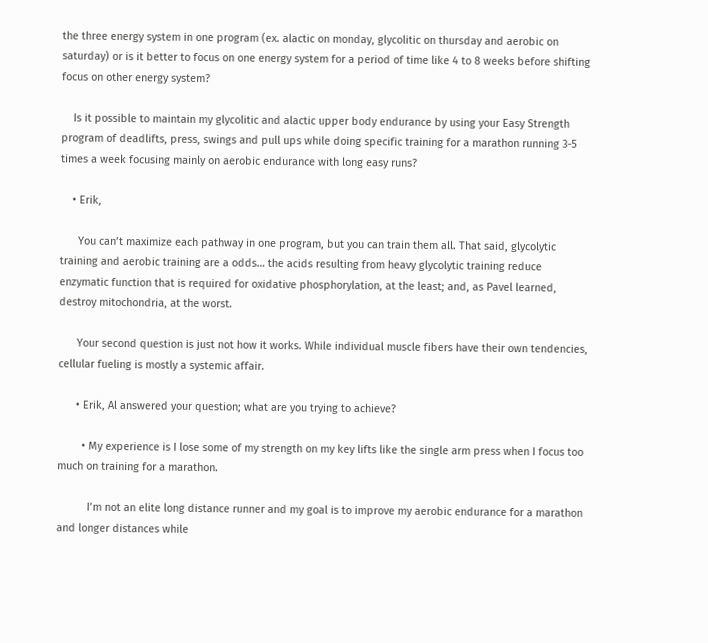the three energy system in one program (ex. alactic on monday, glycolitic on thursday and aerobic on saturday) or is it better to focus on one energy system for a period of time like 4 to 8 weeks before shifting focus on other energy system?

    Is it possible to maintain my glycolitic and alactic upper body endurance by using your Easy Strength program of deadlifts, press, swings and pull ups while doing specific training for a marathon running 3-5 times a week focusing mainly on aerobic endurance with long easy runs?

    • Erik,

      You can’t maximize each pathway in one program, but you can train them all. That said, glycolytic training and aerobic training are a odds… the acids resulting from heavy glycolytic training reduce enzymatic function that is required for oxidative phosphorylation, at the least; and, as Pavel learned, destroy mitochondria, at the worst.

      Your second question is just not how it works. While individual muscle fibers have their own tendencies, cellular fueling is mostly a systemic affair.

      • Erik, Al answered your question; what are you trying to achieve?

        • My experience is I lose some of my strength on my key lifts like the single arm press when I focus too much on training for a marathon.

          I’m not an elite long distance runner and my goal is to improve my aerobic endurance for a marathon and longer distances while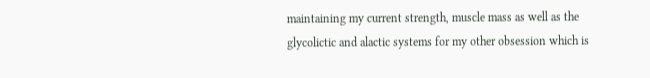maintaining my current strength, muscle mass as well as the glycolictic and alactic systems for my other obsession which is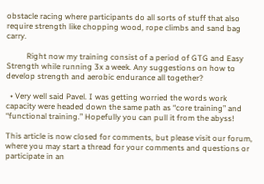obstacle racing where participants do all sorts of stuff that also require strength like chopping wood, rope climbs and sand bag carry.

          Right now my training consist of a period of GTG and Easy Strength while running 3x a week. Any suggestions on how to develop strength and aerobic endurance all together?

  • Very well said Pavel. I was getting worried the words work capacity were headed down the same path as “core training” and “functional training.” Hopefully you can pull it from the abyss!

This article is now closed for comments, but please visit our forum, where you may start a thread for your comments and questions or participate in an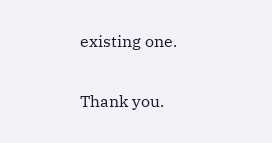existing one.

Thank you.